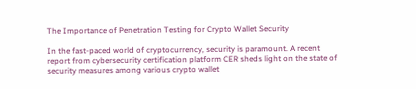The Importance of Penetration Testing for Crypto Wallet Security

In the fast-paced world of cryptocurrency, security is paramount. A recent report from cybersecurity certification platform CER sheds light on the state of security measures among various crypto wallet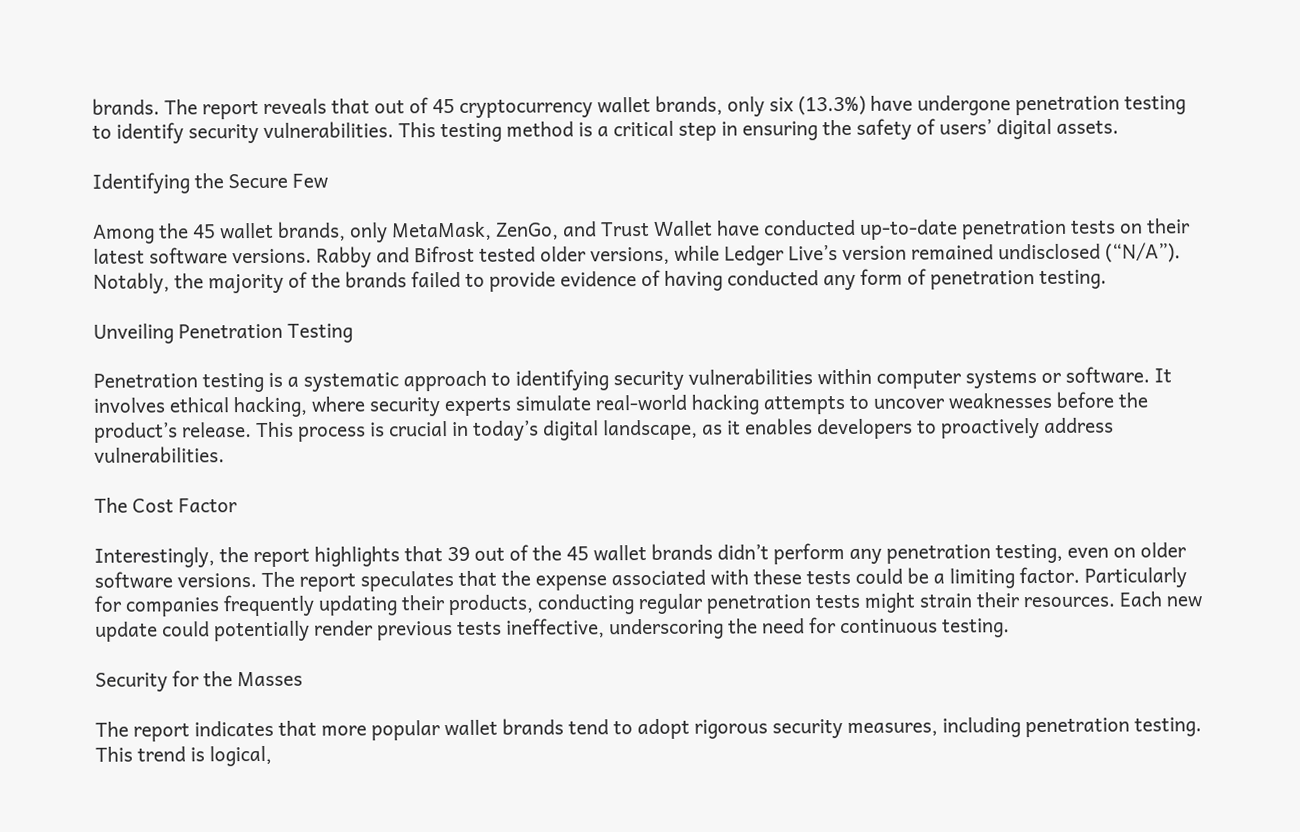brands. The report reveals that out of 45 cryptocurrency wallet brands, only six (13.3%) have undergone penetration testing to identify security vulnerabilities. This testing method is a critical step in ensuring the safety of users’ digital assets.

Identifying the Secure Few

Among the 45 wallet brands, only MetaMask, ZenGo, and Trust Wallet have conducted up-to-date penetration tests on their latest software versions. Rabby and Bifrost tested older versions, while Ledger Live’s version remained undisclosed (“N/A”). Notably, the majority of the brands failed to provide evidence of having conducted any form of penetration testing.

Unveiling Penetration Testing

Penetration testing is a systematic approach to identifying security vulnerabilities within computer systems or software. It involves ethical hacking, where security experts simulate real-world hacking attempts to uncover weaknesses before the product’s release. This process is crucial in today’s digital landscape, as it enables developers to proactively address vulnerabilities.

The Cost Factor

Interestingly, the report highlights that 39 out of the 45 wallet brands didn’t perform any penetration testing, even on older software versions. The report speculates that the expense associated with these tests could be a limiting factor. Particularly for companies frequently updating their products, conducting regular penetration tests might strain their resources. Each new update could potentially render previous tests ineffective, underscoring the need for continuous testing.

Security for the Masses

The report indicates that more popular wallet brands tend to adopt rigorous security measures, including penetration testing. This trend is logical,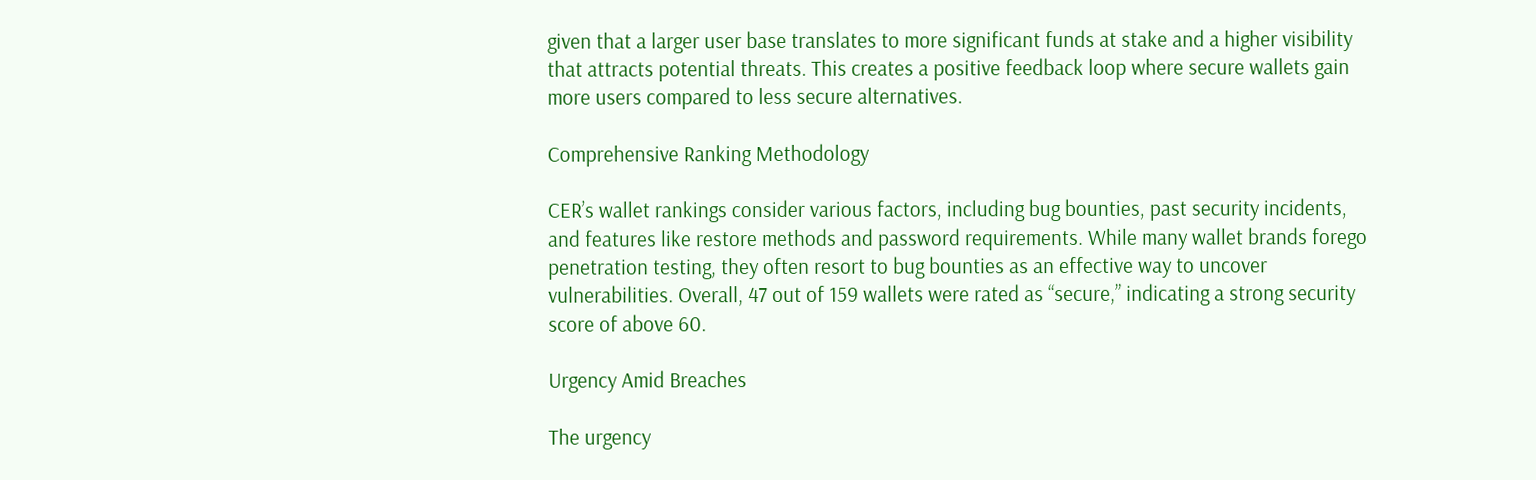given that a larger user base translates to more significant funds at stake and a higher visibility that attracts potential threats. This creates a positive feedback loop where secure wallets gain more users compared to less secure alternatives.

Comprehensive Ranking Methodology

CER’s wallet rankings consider various factors, including bug bounties, past security incidents, and features like restore methods and password requirements. While many wallet brands forego penetration testing, they often resort to bug bounties as an effective way to uncover vulnerabilities. Overall, 47 out of 159 wallets were rated as “secure,” indicating a strong security score of above 60.

Urgency Amid Breaches

The urgency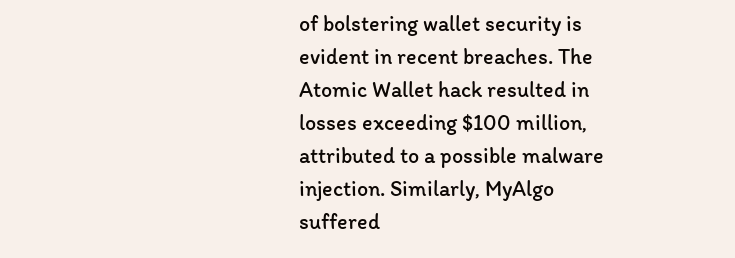of bolstering wallet security is evident in recent breaches. The Atomic Wallet hack resulted in losses exceeding $100 million, attributed to a possible malware injection. Similarly, MyAlgo suffered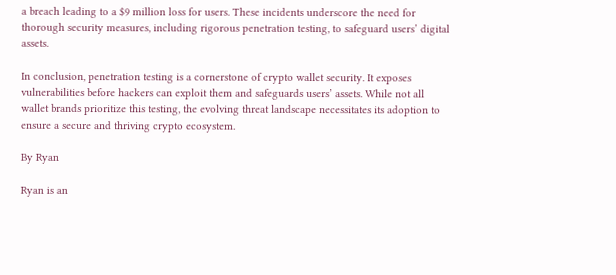a breach leading to a $9 million loss for users. These incidents underscore the need for thorough security measures, including rigorous penetration testing, to safeguard users’ digital assets.

In conclusion, penetration testing is a cornerstone of crypto wallet security. It exposes vulnerabilities before hackers can exploit them and safeguards users’ assets. While not all wallet brands prioritize this testing, the evolving threat landscape necessitates its adoption to ensure a secure and thriving crypto ecosystem.

By Ryan

Ryan is an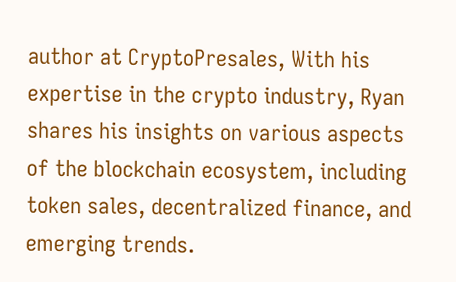author at CryptoPresales, With his expertise in the crypto industry, Ryan shares his insights on various aspects of the blockchain ecosystem, including token sales, decentralized finance, and emerging trends.